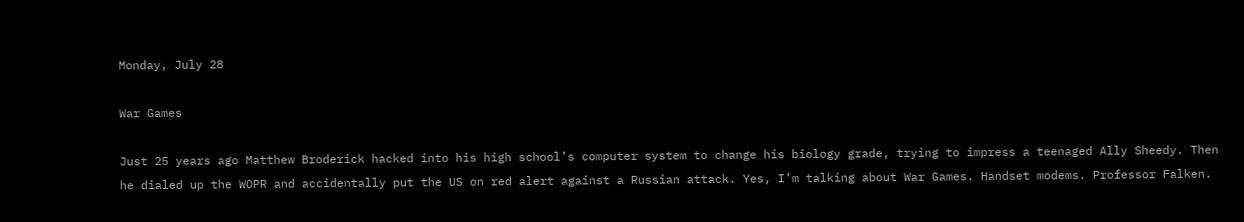Monday, July 28

War Games

Just 25 years ago Matthew Broderick hacked into his high school’s computer system to change his biology grade, trying to impress a teenaged Ally Sheedy. Then he dialed up the WOPR and accidentally put the US on red alert against a Russian attack. Yes, I’m talking about War Games. Handset modems. Professor Falken.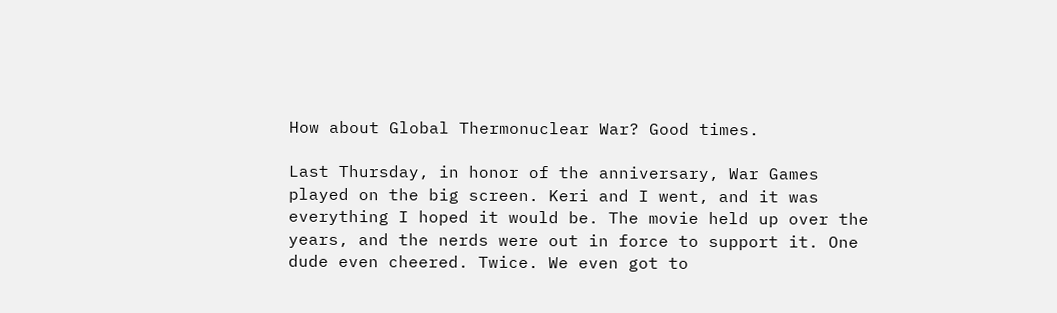How about Global Thermonuclear War? Good times.

Last Thursday, in honor of the anniversary, War Games played on the big screen. Keri and I went, and it was everything I hoped it would be. The movie held up over the years, and the nerds were out in force to support it. One dude even cheered. Twice. We even got to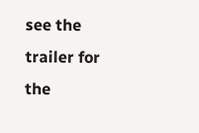see the trailer for the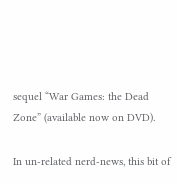sequel “War Games: the Dead Zone” (available now on DVD).

In un-related nerd-news, this bit of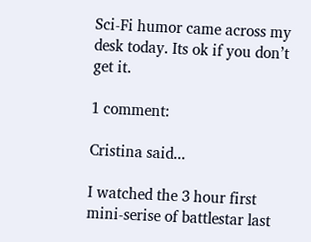Sci-Fi humor came across my desk today. Its ok if you don’t get it.

1 comment:

Cristina said...

I watched the 3 hour first mini-serise of battlestar last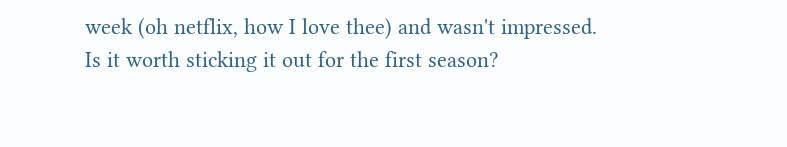week (oh netflix, how I love thee) and wasn't impressed. Is it worth sticking it out for the first season?